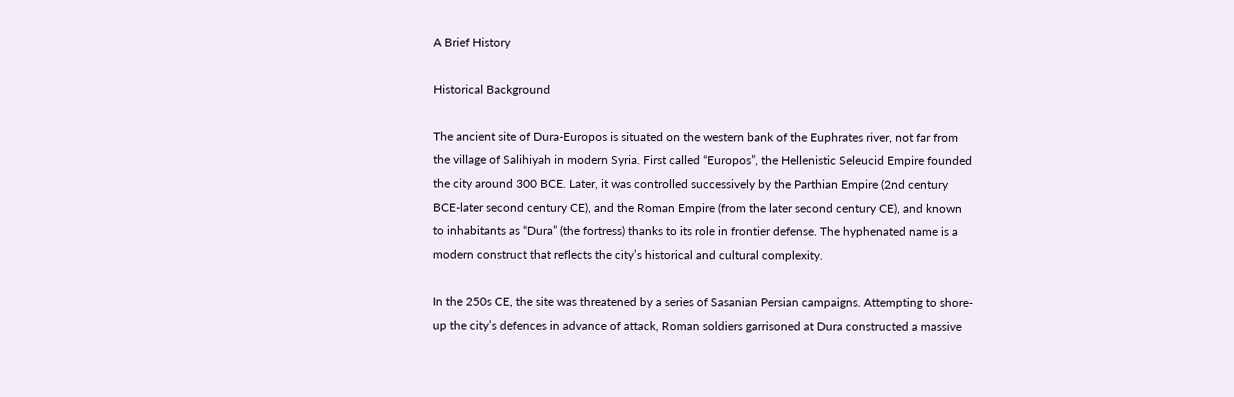A Brief History

Historical Background

The ancient site of Dura-Europos is situated on the western bank of the Euphrates river, not far from the village of Salihiyah in modern Syria. First called “Europos”, the Hellenistic Seleucid Empire founded the city around 300 BCE. Later, it was controlled successively by the Parthian Empire (2nd century BCE-later second century CE), and the Roman Empire (from the later second century CE), and known to inhabitants as “Dura” (the fortress) thanks to its role in frontier defense. The hyphenated name is a modern construct that reflects the city’s historical and cultural complexity.

In the 250s CE, the site was threatened by a series of Sasanian Persian campaigns. Attempting to shore-up the city’s defences in advance of attack, Roman soldiers garrisoned at Dura constructed a massive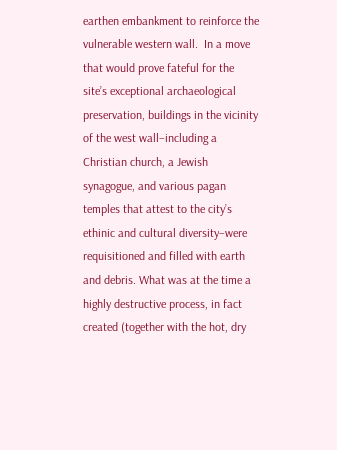earthen embankment to reinforce the vulnerable western wall.  In a move that would prove fateful for the site’s exceptional archaeological preservation, buildings in the vicinity of the west wall–including a Christian church, a Jewish synagogue, and various pagan temples that attest to the city’s ethinic and cultural diversity–were requisitioned and filled with earth and debris. What was at the time a highly destructive process, in fact created (together with the hot, dry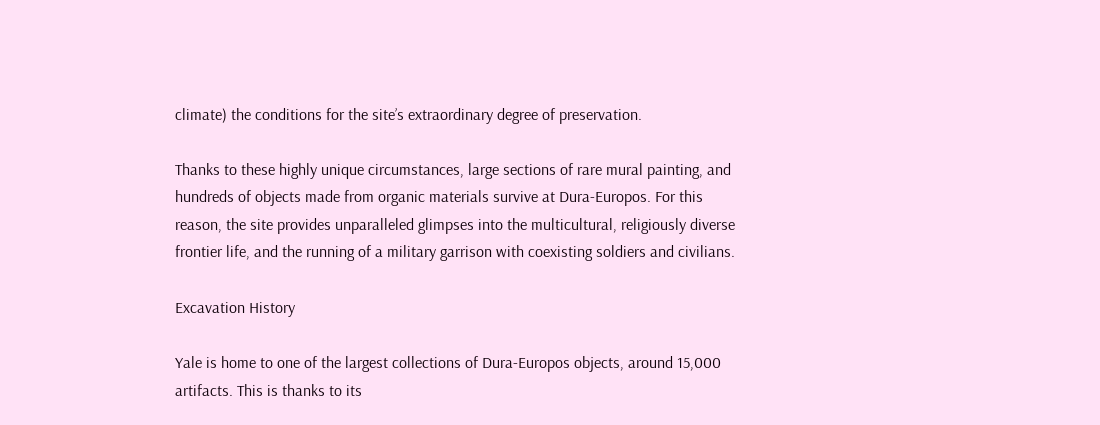climate) the conditions for the site’s extraordinary degree of preservation.

Thanks to these highly unique circumstances, large sections of rare mural painting, and hundreds of objects made from organic materials survive at Dura-Europos. For this reason, the site provides unparalleled glimpses into the multicultural, religiously diverse frontier life, and the running of a military garrison with coexisting soldiers and civilians.

Excavation History

Yale is home to one of the largest collections of Dura-Europos objects, around 15,000 artifacts. This is thanks to its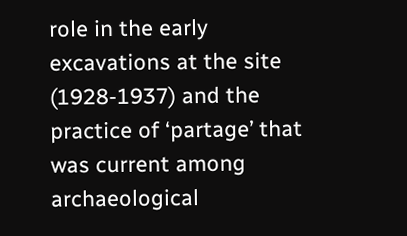role in the early excavations at the site (1928-1937) and the practice of ‘partage’ that was current among archaeological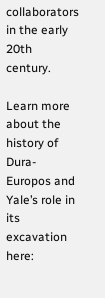collaborators in the early 20th century.

Learn more about the history of Dura-Europos and Yale’s role in its excavation here: